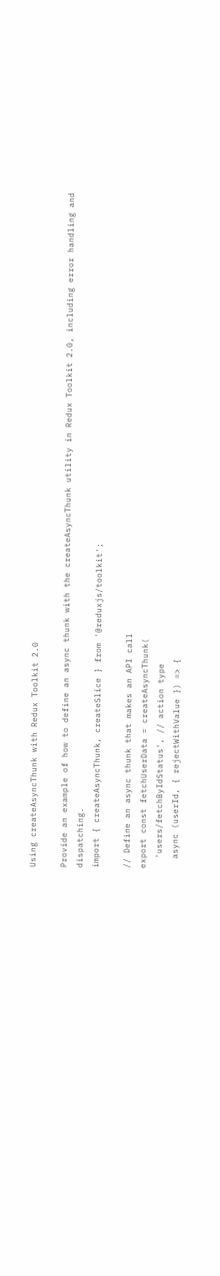Using createAsyncThunk with Redux Toolkit 2.0

Provide an example of how to define an async thunk with the createAsyncThunk utility in Redux Toolkit 2.0, including error handling and dispatching.
import { createAsyncThunk, createSlice } from '@reduxjs/toolkit';

// Define an async thunk that makes an API call
export const fetchUserData = createAsyncThunk(
  'users/fetchByIdStatus', // action type
  async (userId, { rejectWithValue }) => {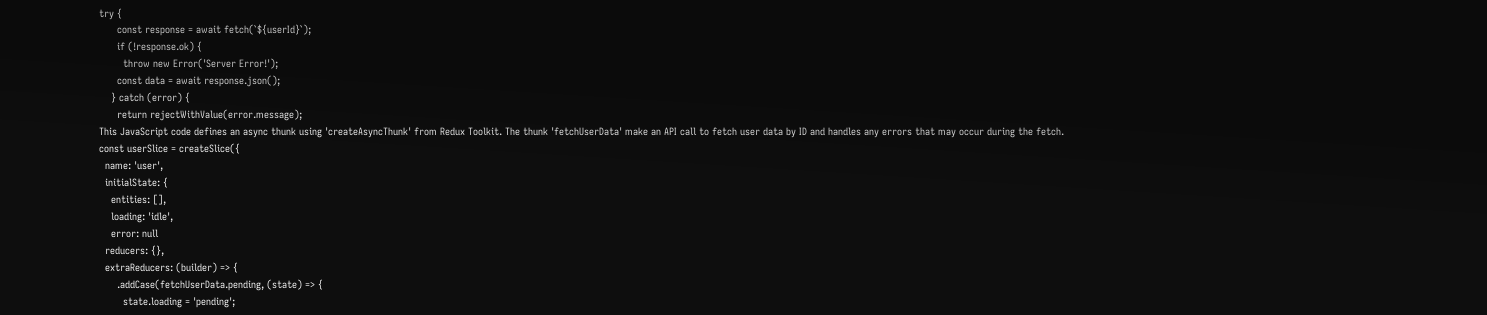try {
      const response = await fetch(`${userId}`);
      if (!response.ok) {
        throw new Error('Server Error!');
      const data = await response.json();
    } catch (error) {
      return rejectWithValue(error.message);
This JavaScript code defines an async thunk using 'createAsyncThunk' from Redux Toolkit. The thunk 'fetchUserData' make an API call to fetch user data by ID and handles any errors that may occur during the fetch.
const userSlice = createSlice({
  name: 'user',
  initialState: {
    entities: [],
    loading: 'idle',
    error: null
  reducers: {},
  extraReducers: (builder) => {
      .addCase(fetchUserData.pending, (state) => {
        state.loading = 'pending';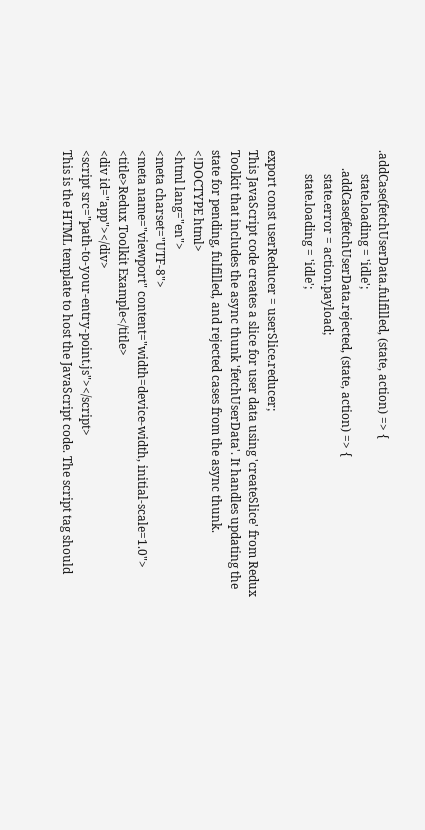.addCase(fetchUserData.fulfilled, (state, action) => {
        state.loading = 'idle';
      .addCase(fetchUserData.rejected, (state, action) => {
        state.error = action.payload;
        state.loading = 'idle';

export const userReducer = userSlice.reducer;
This JavaScript code creates a slice for user data using 'createSlice' from Redux Toolkit that includes the async thunk 'fetchUserData'. It handles updating the state for pending, fulfilled, and rejected cases from the async thunk.
<!DOCTYPE html>
<html lang="en">
<meta charset="UTF-8">
<meta name="viewport" content="width=device-width, initial-scale=1.0">
<title>Redux Toolkit Example</title>
<div id="app"></div>
<script src="path-to-your-entry-point.js"></script>
This is the HTML template to host the JavaScript code. The script tag should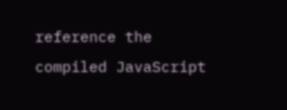reference the compiled JavaScript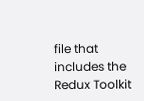file that includes the Redux Toolkit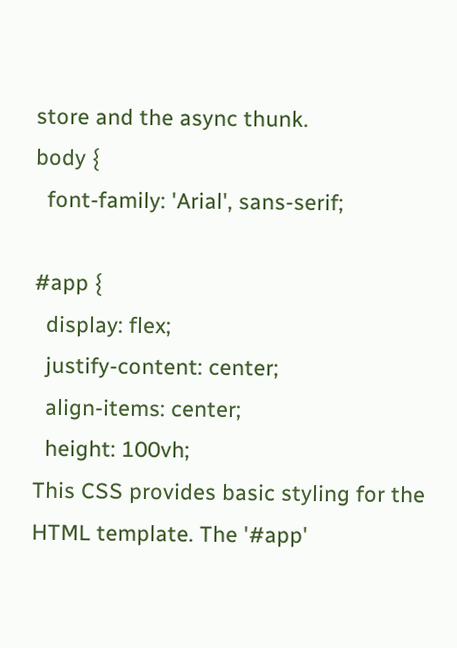store and the async thunk.
body {
  font-family: 'Arial', sans-serif;

#app {
  display: flex;
  justify-content: center;
  align-items: center;
  height: 100vh;
This CSS provides basic styling for the HTML template. The '#app'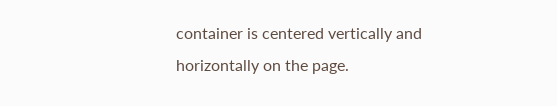container is centered vertically and horizontally on the page.